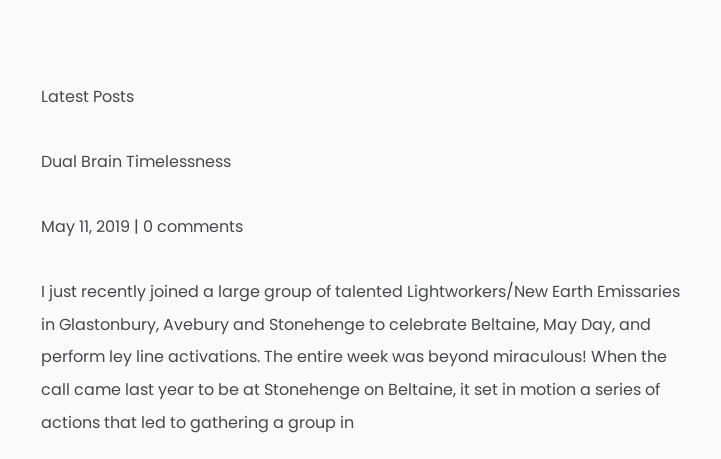Latest Posts

Dual Brain Timelessness

May 11, 2019 | 0 comments

I just recently joined a large group of talented Lightworkers/New Earth Emissaries in Glastonbury, Avebury and Stonehenge to celebrate Beltaine, May Day, and perform ley line activations. The entire week was beyond miraculous! When the call came last year to be at Stonehenge on Beltaine, it set in motion a series of actions that led to gathering a group in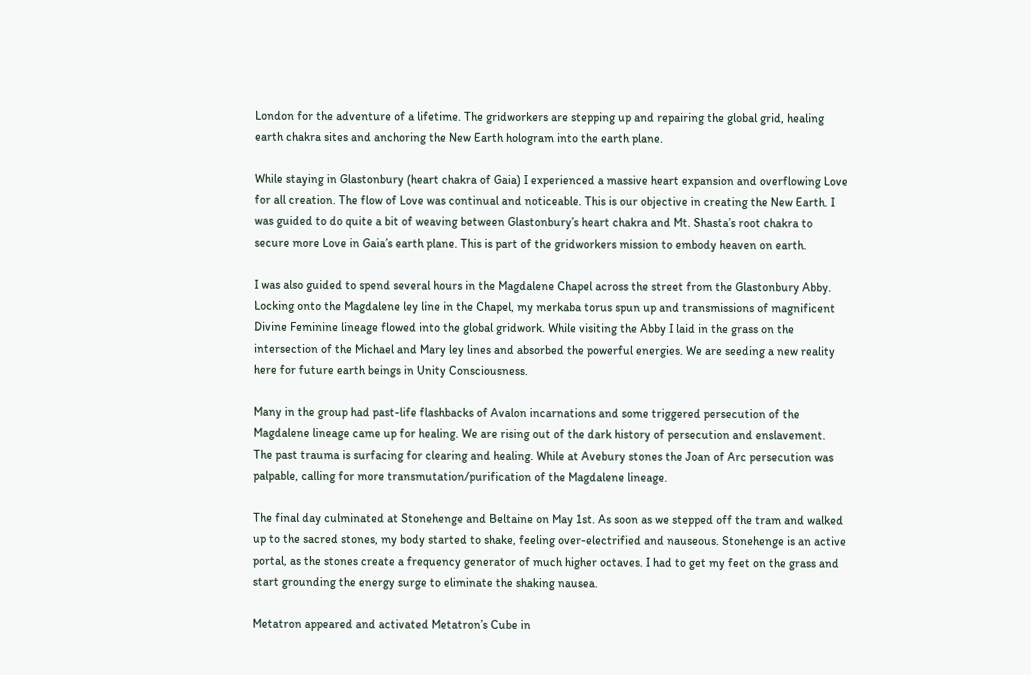London for the adventure of a lifetime. The gridworkers are stepping up and repairing the global grid, healing earth chakra sites and anchoring the New Earth hologram into the earth plane.

While staying in Glastonbury (heart chakra of Gaia) I experienced a massive heart expansion and overflowing Love for all creation. The flow of Love was continual and noticeable. This is our objective in creating the New Earth. I was guided to do quite a bit of weaving between Glastonbury’s heart chakra and Mt. Shasta’s root chakra to secure more Love in Gaia’s earth plane. This is part of the gridworkers mission to embody heaven on earth.

I was also guided to spend several hours in the Magdalene Chapel across the street from the Glastonbury Abby. Locking onto the Magdalene ley line in the Chapel, my merkaba torus spun up and transmissions of magnificent Divine Feminine lineage flowed into the global gridwork. While visiting the Abby I laid in the grass on the intersection of the Michael and Mary ley lines and absorbed the powerful energies. We are seeding a new reality here for future earth beings in Unity Consciousness.

Many in the group had past-life flashbacks of Avalon incarnations and some triggered persecution of the Magdalene lineage came up for healing. We are rising out of the dark history of persecution and enslavement. The past trauma is surfacing for clearing and healing. While at Avebury stones the Joan of Arc persecution was palpable, calling for more transmutation/purification of the Magdalene lineage.

The final day culminated at Stonehenge and Beltaine on May 1st. As soon as we stepped off the tram and walked up to the sacred stones, my body started to shake, feeling over-electrified and nauseous. Stonehenge is an active portal, as the stones create a frequency generator of much higher octaves. I had to get my feet on the grass and start grounding the energy surge to eliminate the shaking nausea.

Metatron appeared and activated Metatron’s Cube in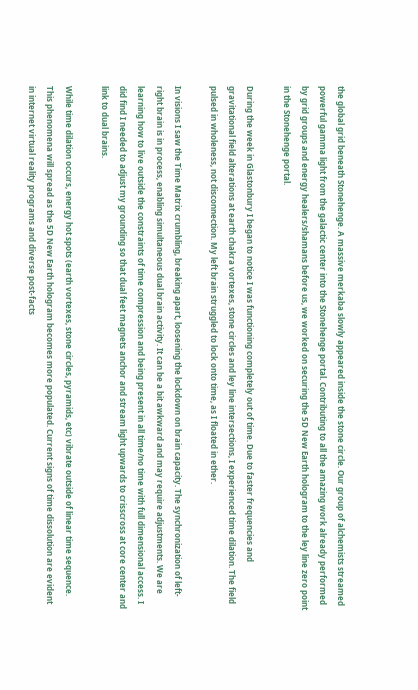the global grid beneath Stonehenge. A massive merkaba slowly appeared inside the stone circle. Our group of alchemists streamed powerful gamma light from the galactic center into the Stonehenge portal. Contributing to all the amazing work already performed by grid groups and energy healers/shamans before us, we worked on securing the 5D New Earth hologram to the ley line zero point in the Stonehenge portal.

During the week in Glastonbury I began to notice I was functioning completely out of time. Due to faster frequencies and gravitational field alterations at earth chakra vortexes, stone circles and ley line intersections, I experienced time dilation. The field pulsed in wholeness, not disconnection. My left brain struggled to lock onto time, as I floated in ether.

In visions I saw the Time Matrix crumbling, breaking apart, loosening the lockdown on brain capacity. The synchronization of left-right brain is in process, enabling simultaneous dual brain activity. It can be a bit awkward and may require adjustments. We are learning how to live outside the constraints of time compression and being present in all time/no time with full dimensional access. I did find I needed to adjust my grounding so that dual feet magnets anchor and stream light upwards to crisscross at core center and link to dual brains.

While time dilation occurs, energy hot spots (earth vortexes, stone circles, pyramids, etc) vibrate outside of linear time sequence. This phenomena will spread as the 5D New Earth hologram becomes more populated. Current signs of time dissolution are evident in internet virtual reality programs and diverse post-facts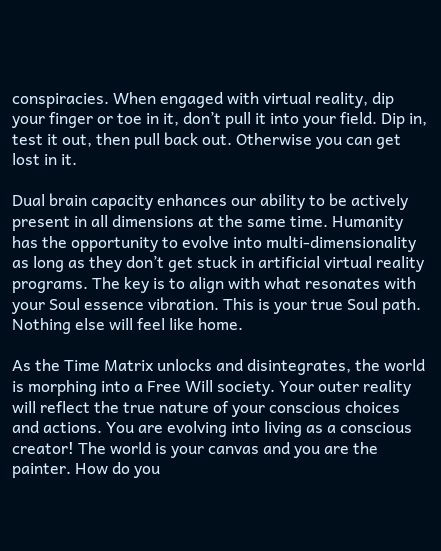conspiracies. When engaged with virtual reality, dip your finger or toe in it, don’t pull it into your field. Dip in, test it out, then pull back out. Otherwise you can get lost in it.

Dual brain capacity enhances our ability to be actively present in all dimensions at the same time. Humanity has the opportunity to evolve into multi-dimensionality as long as they don’t get stuck in artificial virtual reality programs. The key is to align with what resonates with your Soul essence vibration. This is your true Soul path. Nothing else will feel like home.

As the Time Matrix unlocks and disintegrates, the world is morphing into a Free Will society. Your outer reality will reflect the true nature of your conscious choices and actions. You are evolving into living as a conscious creator! The world is your canvas and you are the painter. How do you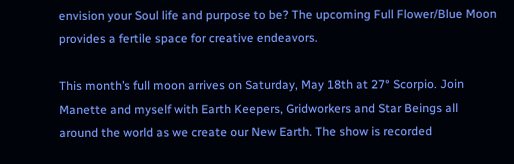envision your Soul life and purpose to be? The upcoming Full Flower/Blue Moon provides a fertile space for creative endeavors.

This month’s full moon arrives on Saturday, May 18th at 27° Scorpio. Join Manette and myself with Earth Keepers, Gridworkers and Star Beings all around the world as we create our New Earth. The show is recorded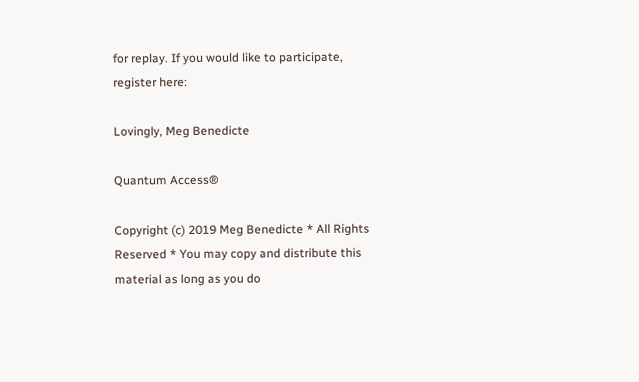for replay. If you would like to participate, register here:

Lovingly, Meg Benedicte

Quantum Access®

Copyright (c) 2019 Meg Benedicte * All Rights Reserved * You may copy and distribute this material as long as you do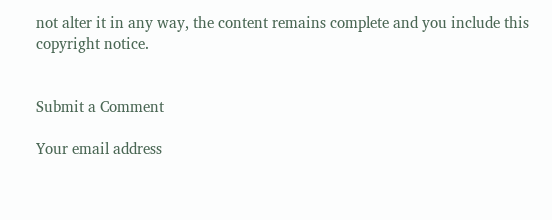not alter it in any way, the content remains complete and you include this copyright notice.


Submit a Comment

Your email address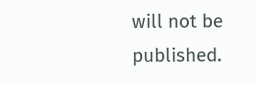will not be published.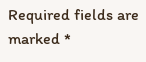Required fields are marked *